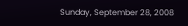Sunday, September 28, 2008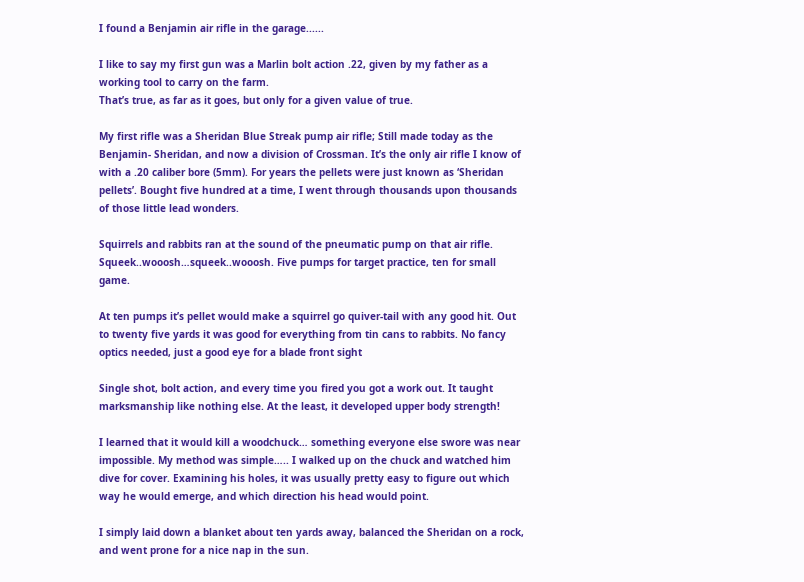I found a Benjamin air rifle in the garage......

I like to say my first gun was a Marlin bolt action .22, given by my father as a working tool to carry on the farm.
That’s true, as far as it goes, but only for a given value of true.

My first rifle was a Sheridan Blue Streak pump air rifle; Still made today as the Benjamin- Sheridan, and now a division of Crossman. It’s the only air rifle I know of with a .20 caliber bore (5mm). For years the pellets were just known as ‘Sheridan pellets’. Bought five hundred at a time, I went through thousands upon thousands of those little lead wonders.

Squirrels and rabbits ran at the sound of the pneumatic pump on that air rifle. Squeek..wooosh…squeek..wooosh. Five pumps for target practice, ten for small game.

At ten pumps it’s pellet would make a squirrel go quiver-tail with any good hit. Out to twenty five yards it was good for everything from tin cans to rabbits. No fancy optics needed, just a good eye for a blade front sight

Single shot, bolt action, and every time you fired you got a work out. It taught marksmanship like nothing else. At the least, it developed upper body strength!

I learned that it would kill a woodchuck… something everyone else swore was near impossible. My method was simple….. I walked up on the chuck and watched him dive for cover. Examining his holes, it was usually pretty easy to figure out which way he would emerge, and which direction his head would point.

I simply laid down a blanket about ten yards away, balanced the Sheridan on a rock, and went prone for a nice nap in the sun.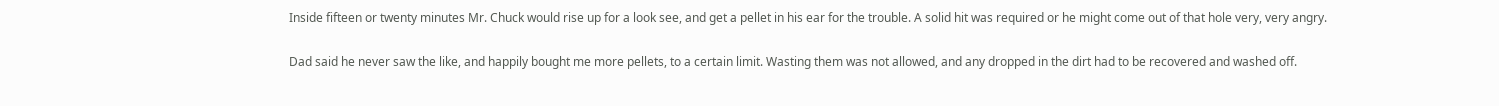Inside fifteen or twenty minutes Mr. Chuck would rise up for a look see, and get a pellet in his ear for the trouble. A solid hit was required or he might come out of that hole very, very angry.

Dad said he never saw the like, and happily bought me more pellets, to a certain limit. Wasting them was not allowed, and any dropped in the dirt had to be recovered and washed off.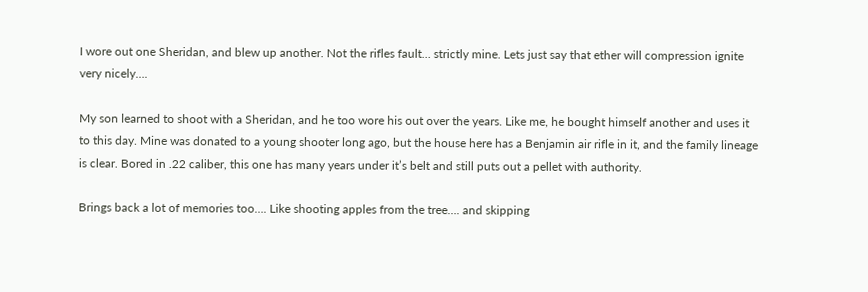I wore out one Sheridan, and blew up another. Not the rifles fault… strictly mine. Lets just say that ether will compression ignite very nicely….

My son learned to shoot with a Sheridan, and he too wore his out over the years. Like me, he bought himself another and uses it to this day. Mine was donated to a young shooter long ago, but the house here has a Benjamin air rifle in it, and the family lineage is clear. Bored in .22 caliber, this one has many years under it’s belt and still puts out a pellet with authority.

Brings back a lot of memories too…. Like shooting apples from the tree…. and skipping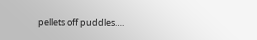pellets off puddles….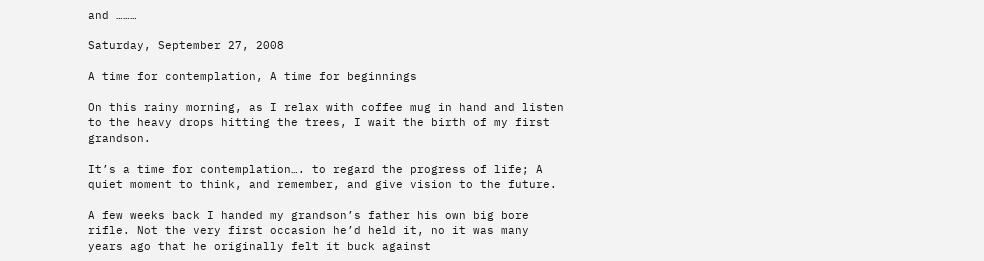and ………

Saturday, September 27, 2008

A time for contemplation, A time for beginnings

On this rainy morning, as I relax with coffee mug in hand and listen to the heavy drops hitting the trees, I wait the birth of my first grandson.

It’s a time for contemplation…. to regard the progress of life; A quiet moment to think, and remember, and give vision to the future.

A few weeks back I handed my grandson’s father his own big bore rifle. Not the very first occasion he’d held it, no it was many years ago that he originally felt it buck against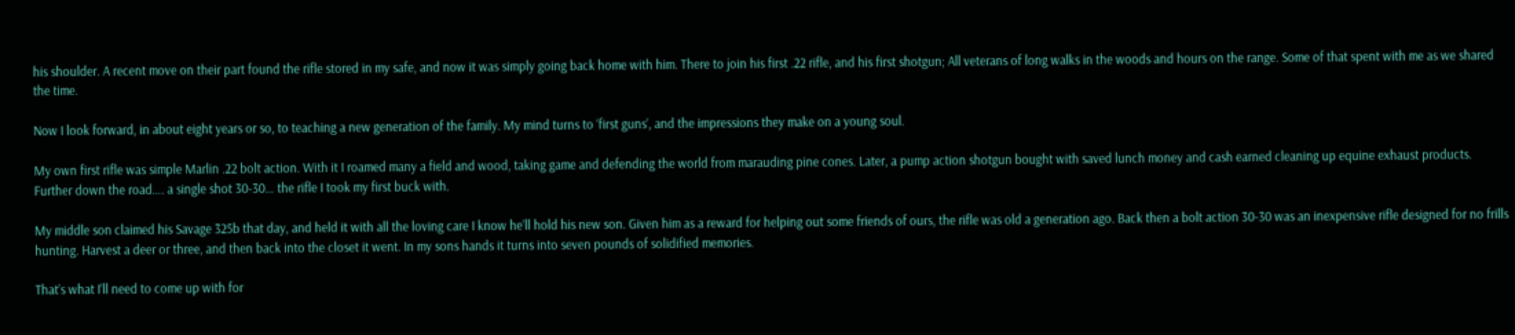his shoulder. A recent move on their part found the rifle stored in my safe, and now it was simply going back home with him. There to join his first .22 rifle, and his first shotgun; All veterans of long walks in the woods and hours on the range. Some of that spent with me as we shared the time.

Now I look forward, in about eight years or so, to teaching a new generation of the family. My mind turns to ‘first guns’, and the impressions they make on a young soul.

My own first rifle was simple Marlin .22 bolt action. With it I roamed many a field and wood, taking game and defending the world from marauding pine cones. Later, a pump action shotgun bought with saved lunch money and cash earned cleaning up equine exhaust products. Further down the road…. a single shot 30-30… the rifle I took my first buck with.

My middle son claimed his Savage 325b that day, and held it with all the loving care I know he’ll hold his new son. Given him as a reward for helping out some friends of ours, the rifle was old a generation ago. Back then a bolt action 30-30 was an inexpensive rifle designed for no frills hunting. Harvest a deer or three, and then back into the closet it went. In my sons hands it turns into seven pounds of solidified memories.

That’s what I’ll need to come up with for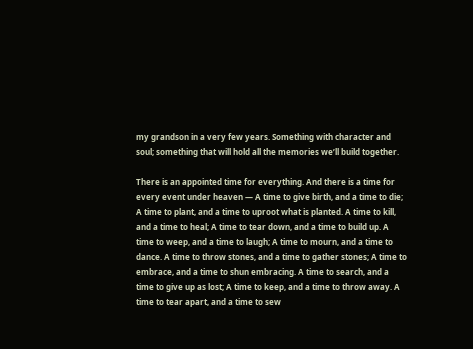my grandson in a very few years. Something with character and soul; something that will hold all the memories we’ll build together.

There is an appointed time for everything. And there is a time for every event under heaven — A time to give birth, and a time to die; A time to plant, and a time to uproot what is planted. A time to kill, and a time to heal; A time to tear down, and a time to build up. A time to weep, and a time to laugh; A time to mourn, and a time to dance. A time to throw stones, and a time to gather stones; A time to embrace, and a time to shun embracing. A time to search, and a time to give up as lost; A time to keep, and a time to throw away. A time to tear apart, and a time to sew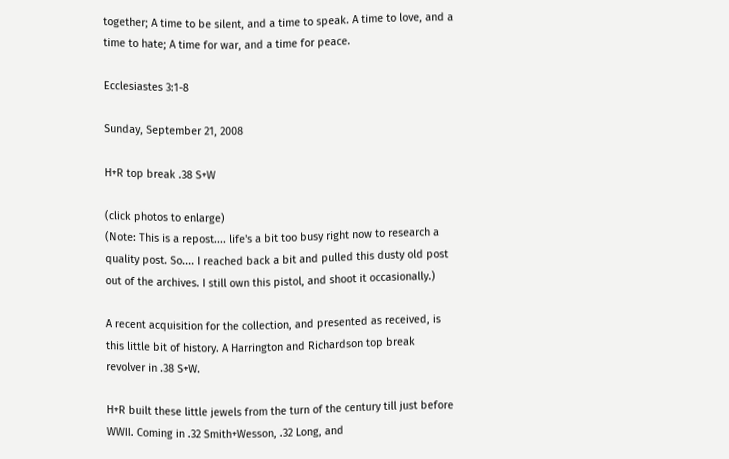together; A time to be silent, and a time to speak. A time to love, and a time to hate; A time for war, and a time for peace.

Ecclesiastes 3:1-8

Sunday, September 21, 2008

H+R top break .38 S+W

(click photos to enlarge)
(Note: This is a repost.... life's a bit too busy right now to research a quality post. So.... I reached back a bit and pulled this dusty old post out of the archives. I still own this pistol, and shoot it occasionally.)

A recent acquisition for the collection, and presented as received, is this little bit of history. A Harrington and Richardson top break revolver in .38 S+W.

H+R built these little jewels from the turn of the century till just before WWII. Coming in .32 Smith+Wesson, .32 Long, and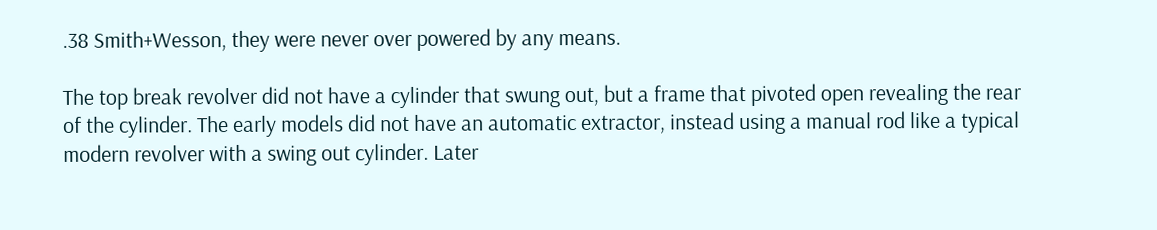.38 Smith+Wesson, they were never over powered by any means.

The top break revolver did not have a cylinder that swung out, but a frame that pivoted open revealing the rear of the cylinder. The early models did not have an automatic extractor, instead using a manual rod like a typical modern revolver with a swing out cylinder. Later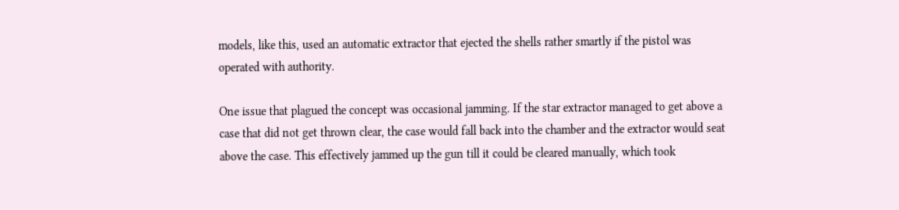models, like this, used an automatic extractor that ejected the shells rather smartly if the pistol was operated with authority.

One issue that plagued the concept was occasional jamming. If the star extractor managed to get above a case that did not get thrown clear, the case would fall back into the chamber and the extractor would seat above the case. This effectively jammed up the gun till it could be cleared manually, which took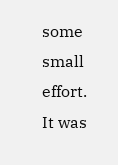some small effort. It was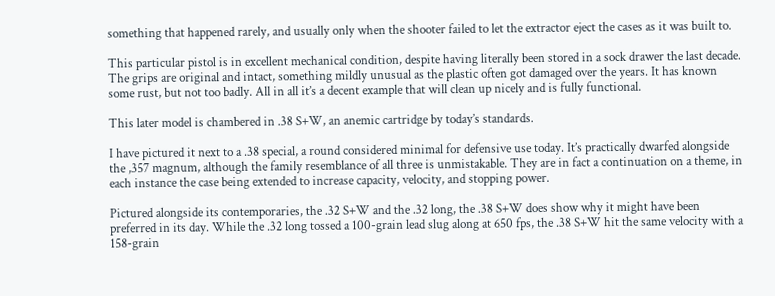something that happened rarely, and usually only when the shooter failed to let the extractor eject the cases as it was built to.

This particular pistol is in excellent mechanical condition, despite having literally been stored in a sock drawer the last decade. The grips are original and intact, something mildly unusual as the plastic often got damaged over the years. It has known some rust, but not too badly. All in all it’s a decent example that will clean up nicely and is fully functional.

This later model is chambered in .38 S+W, an anemic cartridge by today’s standards.

I have pictured it next to a .38 special, a round considered minimal for defensive use today. It’s practically dwarfed alongside the ,357 magnum, although the family resemblance of all three is unmistakable. They are in fact a continuation on a theme, in each instance the case being extended to increase capacity, velocity, and stopping power.

Pictured alongside its contemporaries, the .32 S+W and the .32 long, the .38 S+W does show why it might have been preferred in its day. While the .32 long tossed a 100-grain lead slug along at 650 fps, the .38 S+W hit the same velocity with a 158-grain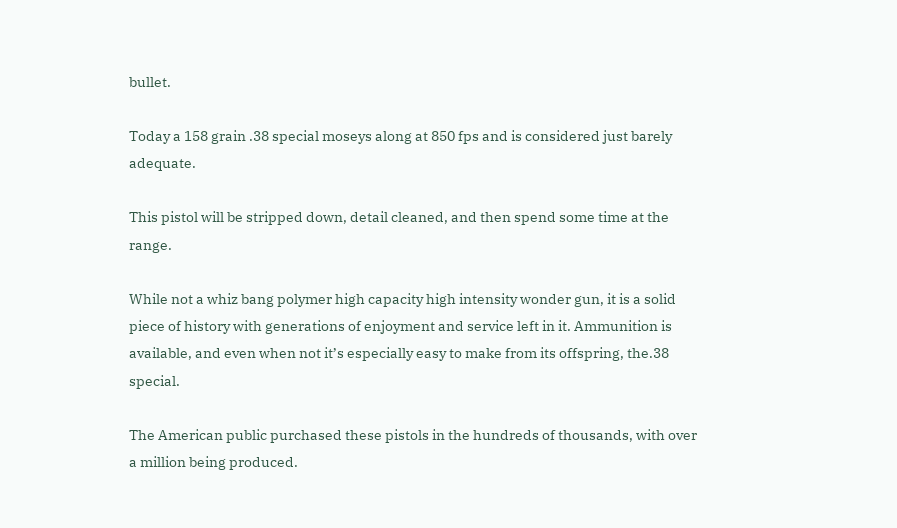bullet.

Today a 158 grain .38 special moseys along at 850 fps and is considered just barely adequate.

This pistol will be stripped down, detail cleaned, and then spend some time at the range.

While not a whiz bang polymer high capacity high intensity wonder gun, it is a solid piece of history with generations of enjoyment and service left in it. Ammunition is available, and even when not it’s especially easy to make from its offspring, the.38 special.

The American public purchased these pistols in the hundreds of thousands, with over a million being produced.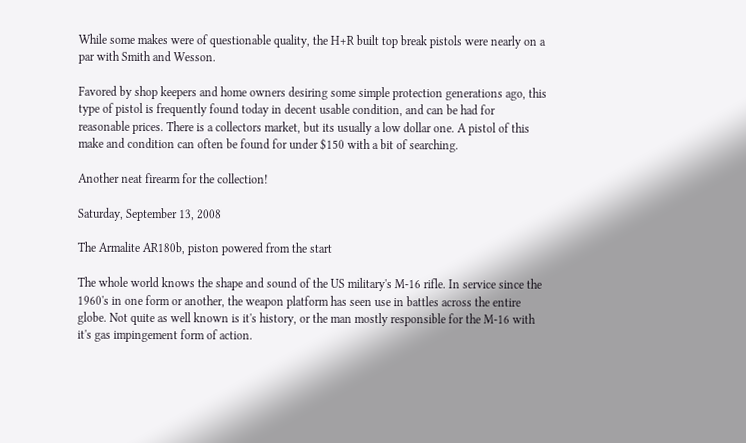While some makes were of questionable quality, the H+R built top break pistols were nearly on a par with Smith and Wesson.

Favored by shop keepers and home owners desiring some simple protection generations ago, this type of pistol is frequently found today in decent usable condition, and can be had for reasonable prices. There is a collectors market, but its usually a low dollar one. A pistol of this make and condition can often be found for under $150 with a bit of searching.

Another neat firearm for the collection!

Saturday, September 13, 2008

The Armalite AR180b, piston powered from the start

The whole world knows the shape and sound of the US military's M-16 rifle. In service since the 1960's in one form or another, the weapon platform has seen use in battles across the entire globe. Not quite as well known is it's history, or the man mostly responsible for the M-16 with it's gas impingement form of action.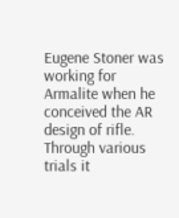Eugene Stoner was working for Armalite when he conceived the AR design of rifle. Through various trials it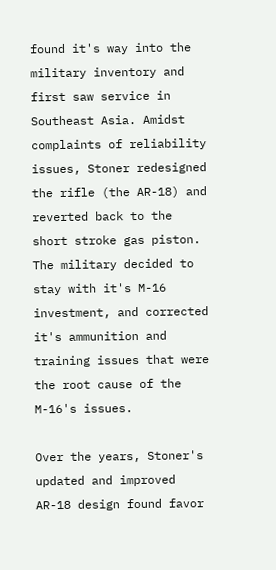found it's way into the military inventory and first saw service in Southeast Asia. Amidst complaints of reliability issues, Stoner redesigned the rifle (the AR-18) and reverted back to the short stroke gas piston. The military decided to stay with it's M-16 investment, and corrected it's ammunition and training issues that were the root cause of the M-16's issues.

Over the years, Stoner's updated and improved AR-18 design found favor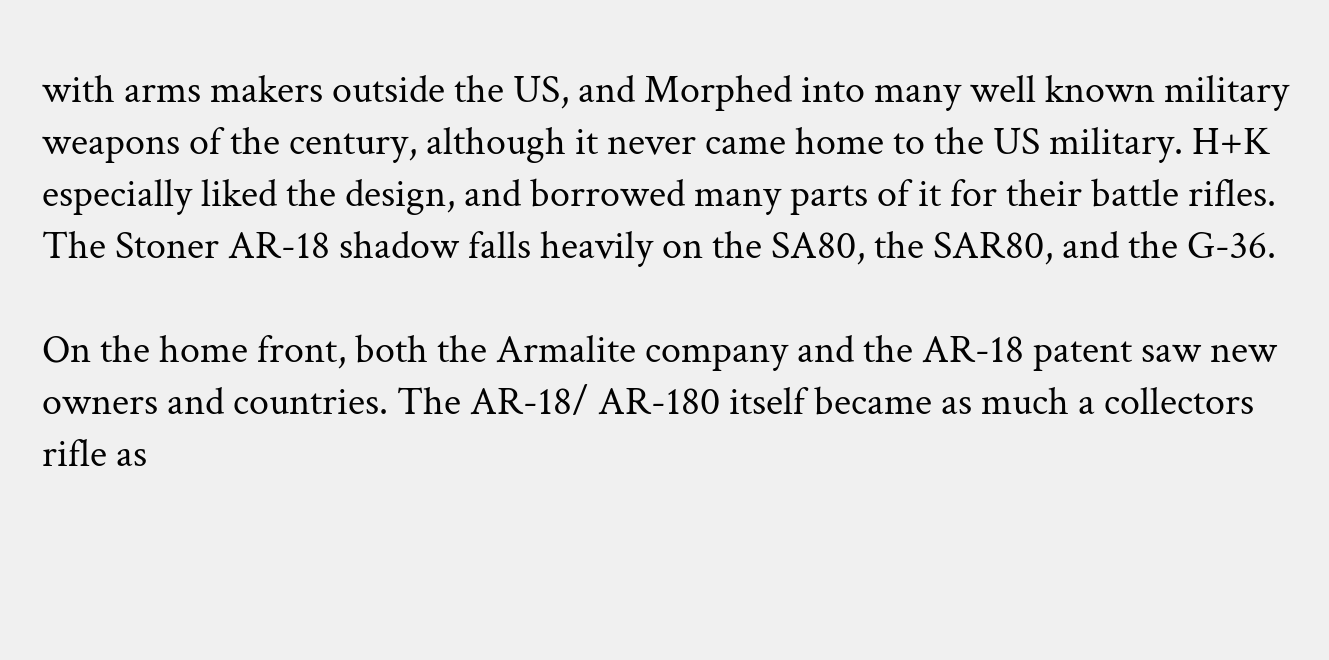with arms makers outside the US, and Morphed into many well known military weapons of the century, although it never came home to the US military. H+K especially liked the design, and borrowed many parts of it for their battle rifles. The Stoner AR-18 shadow falls heavily on the SA80, the SAR80, and the G-36.

On the home front, both the Armalite company and the AR-18 patent saw new owners and countries. The AR-18/ AR-180 itself became as much a collectors rifle as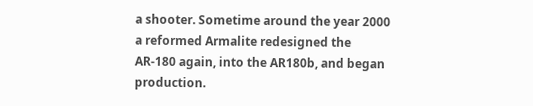a shooter. Sometime around the year 2000 a reformed Armalite redesigned the AR-180 again, into the AR180b, and began production.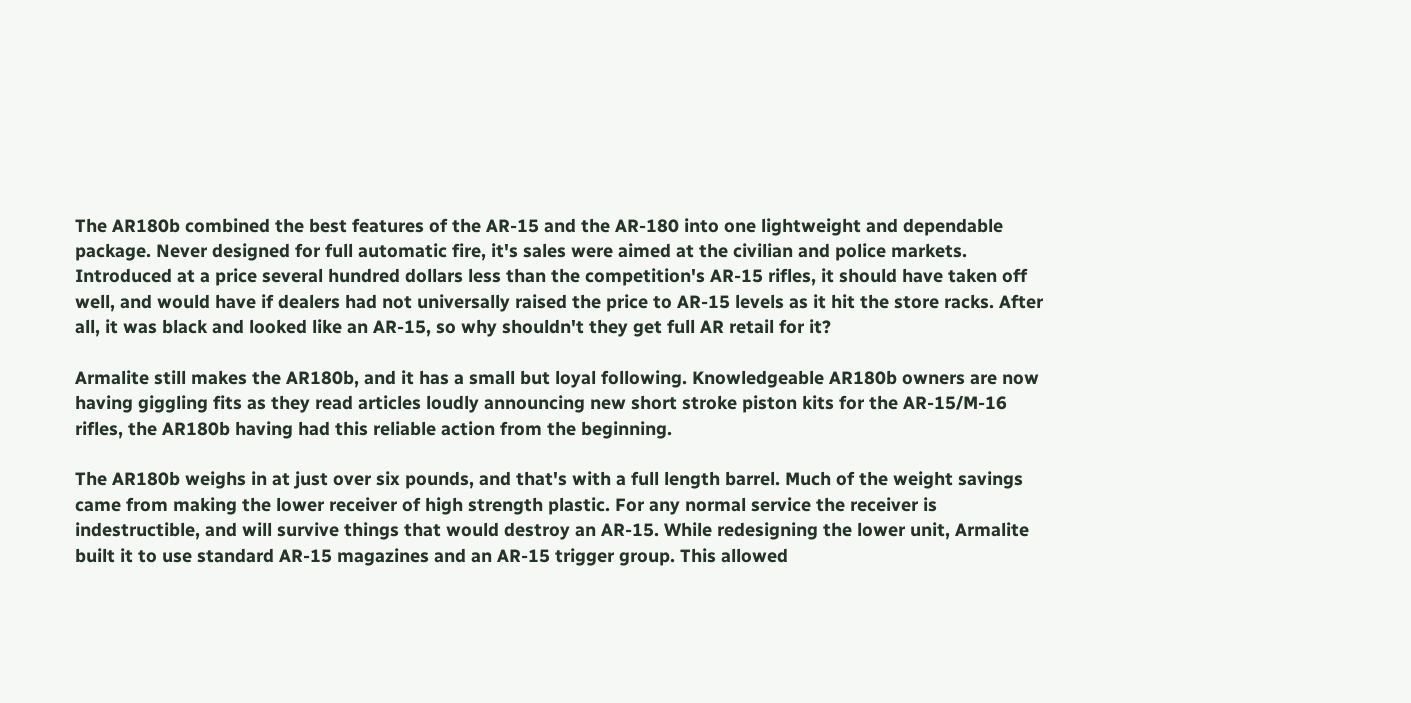The AR180b combined the best features of the AR-15 and the AR-180 into one lightweight and dependable package. Never designed for full automatic fire, it's sales were aimed at the civilian and police markets. Introduced at a price several hundred dollars less than the competition's AR-15 rifles, it should have taken off well, and would have if dealers had not universally raised the price to AR-15 levels as it hit the store racks. After all, it was black and looked like an AR-15, so why shouldn't they get full AR retail for it?

Armalite still makes the AR180b, and it has a small but loyal following. Knowledgeable AR180b owners are now having giggling fits as they read articles loudly announcing new short stroke piston kits for the AR-15/M-16 rifles, the AR180b having had this reliable action from the beginning.

The AR180b weighs in at just over six pounds, and that's with a full length barrel. Much of the weight savings came from making the lower receiver of high strength plastic. For any normal service the receiver is indestructible, and will survive things that would destroy an AR-15. While redesigning the lower unit, Armalite built it to use standard AR-15 magazines and an AR-15 trigger group. This allowed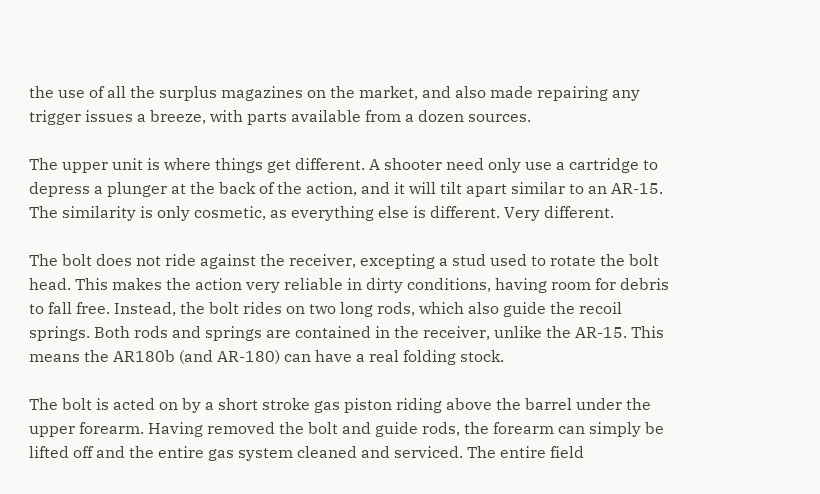the use of all the surplus magazines on the market, and also made repairing any trigger issues a breeze, with parts available from a dozen sources.

The upper unit is where things get different. A shooter need only use a cartridge to depress a plunger at the back of the action, and it will tilt apart similar to an AR-15. The similarity is only cosmetic, as everything else is different. Very different.

The bolt does not ride against the receiver, excepting a stud used to rotate the bolt head. This makes the action very reliable in dirty conditions, having room for debris to fall free. Instead, the bolt rides on two long rods, which also guide the recoil springs. Both rods and springs are contained in the receiver, unlike the AR-15. This means the AR180b (and AR-180) can have a real folding stock.

The bolt is acted on by a short stroke gas piston riding above the barrel under the upper forearm. Having removed the bolt and guide rods, the forearm can simply be lifted off and the entire gas system cleaned and serviced. The entire field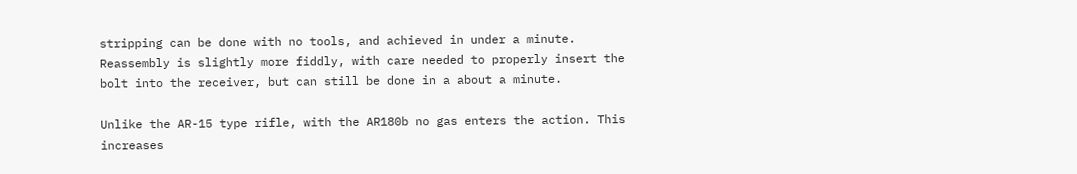stripping can be done with no tools, and achieved in under a minute. Reassembly is slightly more fiddly, with care needed to properly insert the bolt into the receiver, but can still be done in a about a minute.

Unlike the AR-15 type rifle, with the AR180b no gas enters the action. This increases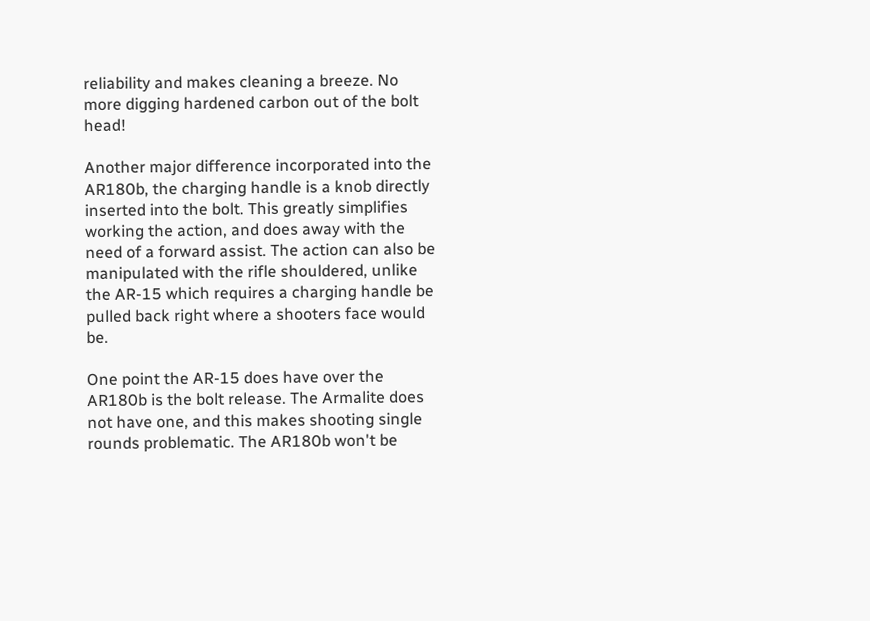reliability and makes cleaning a breeze. No more digging hardened carbon out of the bolt head!

Another major difference incorporated into the AR180b, the charging handle is a knob directly inserted into the bolt. This greatly simplifies working the action, and does away with the need of a forward assist. The action can also be manipulated with the rifle shouldered, unlike the AR-15 which requires a charging handle be pulled back right where a shooters face would be.

One point the AR-15 does have over the AR180b is the bolt release. The Armalite does not have one, and this makes shooting single rounds problematic. The AR180b won't be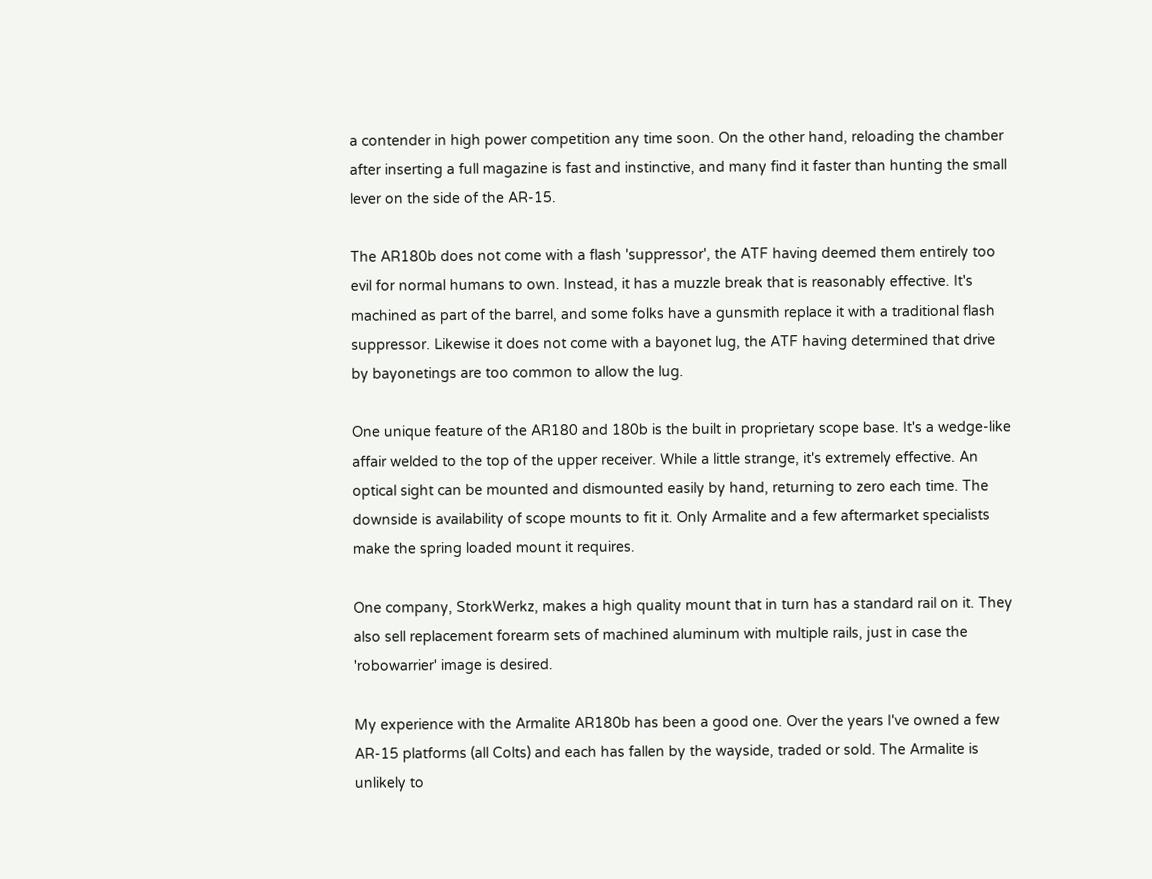a contender in high power competition any time soon. On the other hand, reloading the chamber after inserting a full magazine is fast and instinctive, and many find it faster than hunting the small lever on the side of the AR-15.

The AR180b does not come with a flash 'suppressor', the ATF having deemed them entirely too evil for normal humans to own. Instead, it has a muzzle break that is reasonably effective. It's machined as part of the barrel, and some folks have a gunsmith replace it with a traditional flash suppressor. Likewise it does not come with a bayonet lug, the ATF having determined that drive by bayonetings are too common to allow the lug.

One unique feature of the AR180 and 180b is the built in proprietary scope base. It's a wedge-like affair welded to the top of the upper receiver. While a little strange, it's extremely effective. An optical sight can be mounted and dismounted easily by hand, returning to zero each time. The downside is availability of scope mounts to fit it. Only Armalite and a few aftermarket specialists make the spring loaded mount it requires.

One company, StorkWerkz, makes a high quality mount that in turn has a standard rail on it. They also sell replacement forearm sets of machined aluminum with multiple rails, just in case the 'robowarrier' image is desired.

My experience with the Armalite AR180b has been a good one. Over the years I've owned a few AR-15 platforms (all Colts) and each has fallen by the wayside, traded or sold. The Armalite is unlikely to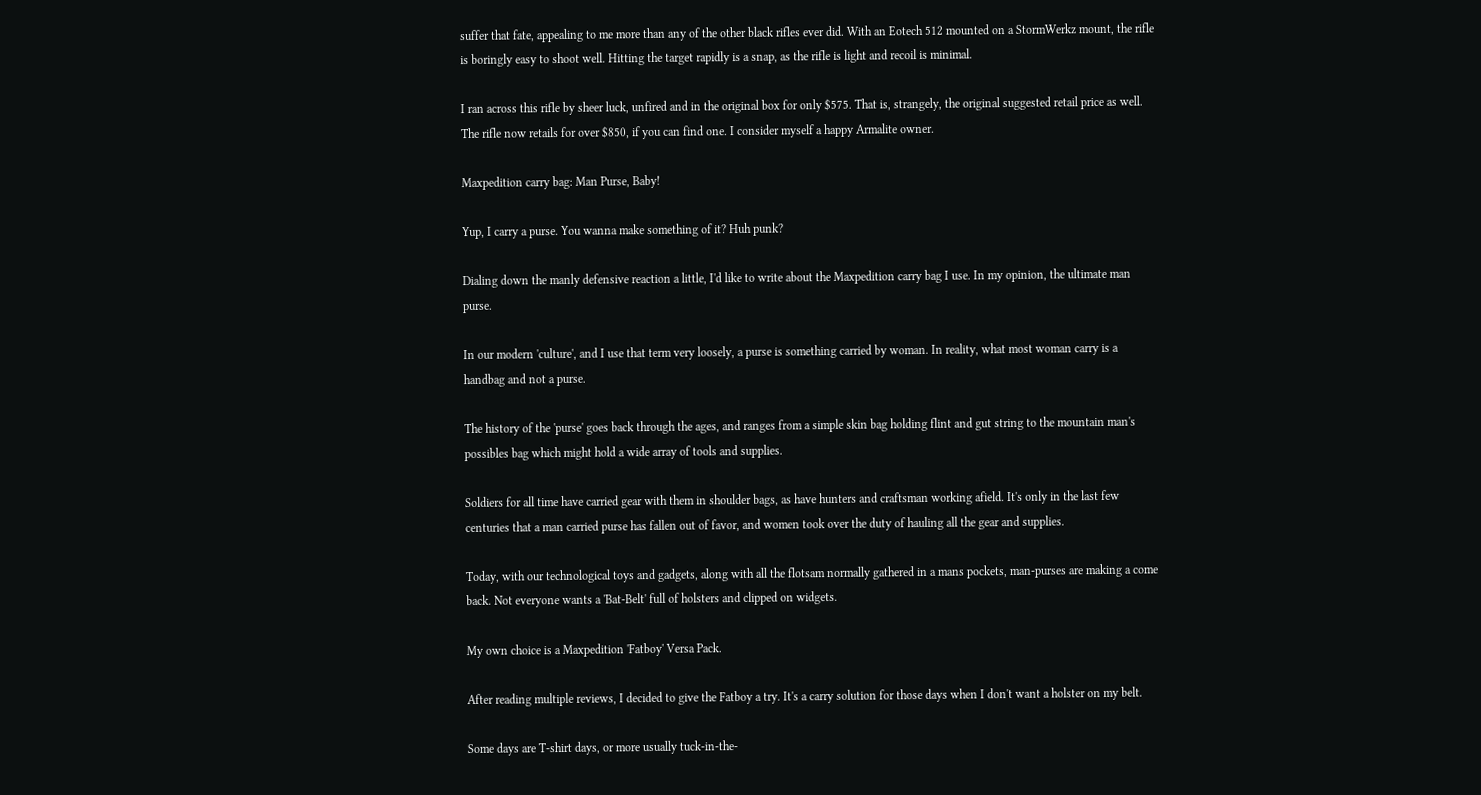suffer that fate, appealing to me more than any of the other black rifles ever did. With an Eotech 512 mounted on a StormWerkz mount, the rifle is boringly easy to shoot well. Hitting the target rapidly is a snap, as the rifle is light and recoil is minimal.

I ran across this rifle by sheer luck, unfired and in the original box for only $575. That is, strangely, the original suggested retail price as well. The rifle now retails for over $850, if you can find one. I consider myself a happy Armalite owner.

Maxpedition carry bag: Man Purse, Baby!

Yup, I carry a purse. You wanna make something of it? Huh punk?

Dialing down the manly defensive reaction a little, I'd like to write about the Maxpedition carry bag I use. In my opinion, the ultimate man purse.

In our modern 'culture', and I use that term very loosely, a purse is something carried by woman. In reality, what most woman carry is a handbag and not a purse.

The history of the 'purse' goes back through the ages, and ranges from a simple skin bag holding flint and gut string to the mountain man's possibles bag which might hold a wide array of tools and supplies.

Soldiers for all time have carried gear with them in shoulder bags, as have hunters and craftsman working afield. It's only in the last few centuries that a man carried purse has fallen out of favor, and women took over the duty of hauling all the gear and supplies.

Today, with our technological toys and gadgets, along with all the flotsam normally gathered in a mans pockets, man-purses are making a come back. Not everyone wants a 'Bat-Belt' full of holsters and clipped on widgets.

My own choice is a Maxpedition 'Fatboy' Versa Pack.

After reading multiple reviews, I decided to give the Fatboy a try. It's a carry solution for those days when I don't want a holster on my belt.

Some days are T-shirt days, or more usually tuck-in-the-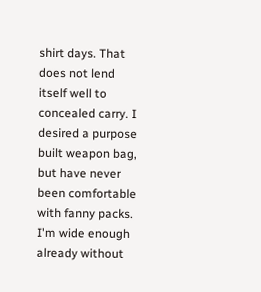shirt days. That does not lend itself well to concealed carry. I desired a purpose built weapon bag, but have never been comfortable with fanny packs. I'm wide enough already without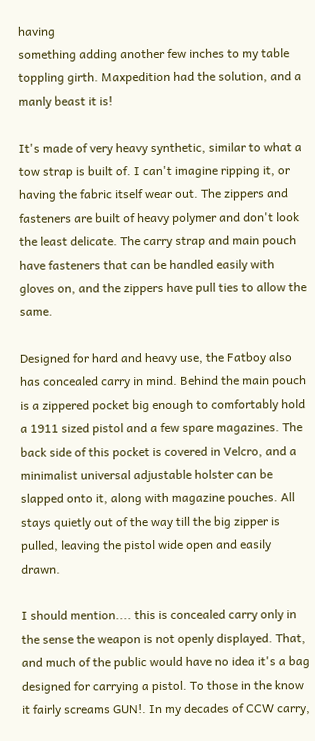having
something adding another few inches to my table toppling girth. Maxpedition had the solution, and a manly beast it is!

It's made of very heavy synthetic, similar to what a tow strap is built of. I can't imagine ripping it, or having the fabric itself wear out. The zippers and fasteners are built of heavy polymer and don't look the least delicate. The carry strap and main pouch have fasteners that can be handled easily with gloves on, and the zippers have pull ties to allow the same.

Designed for hard and heavy use, the Fatboy also has concealed carry in mind. Behind the main pouch is a zippered pocket big enough to comfortably hold a 1911 sized pistol and a few spare magazines. The back side of this pocket is covered in Velcro, and a minimalist universal adjustable holster can be slapped onto it, along with magazine pouches. All stays quietly out of the way till the big zipper is pulled, leaving the pistol wide open and easily drawn.

I should mention.... this is concealed carry only in the sense the weapon is not openly displayed. That, and much of the public would have no idea it's a bag designed for carrying a pistol. To those in the know it fairly screams GUN!. In my decades of CCW carry,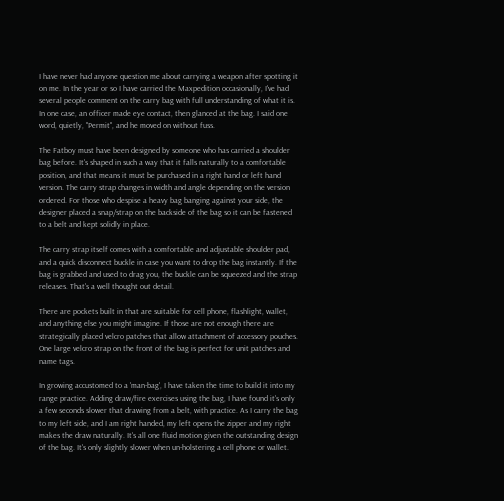I have never had anyone question me about carrying a weapon after spotting it on me. In the year or so I have carried the Maxpedition occasionally, I've had several people comment on the carry bag with full understanding of what it is. In one case, an officer made eye contact, then glanced at the bag. I said one word, quietly, "Permit", and he moved on without fuss.

The Fatboy must have been designed by someone who has carried a shoulder bag before. It's shaped in such a way that it falls naturally to a comfortable position, and that means it must be purchased in a right hand or left hand version. The carry strap changes in width and angle depending on the version ordered. For those who despise a heavy bag banging against your side, the designer placed a snap/strap on the backside of the bag so it can be fastened to a belt and kept solidly in place.

The carry strap itself comes with a comfortable and adjustable shoulder pad, and a quick disconnect buckle in case you want to drop the bag instantly. If the bag is grabbed and used to drag you, the buckle can be squeezed and the strap releases. That's a well thought out detail.

There are pockets built in that are suitable for cell phone, flashlight, wallet, and anything else you might imagine. If those are not enough there are strategically placed velcro patches that allow attachment of accessory pouches. One large velcro strap on the front of the bag is perfect for unit patches and name tags.

In growing accustomed to a 'man-bag', I have taken the time to build it into my range practice. Adding draw/fire exercises using the bag, I have found it's only a few seconds slower that drawing from a belt, with practice. As I carry the bag to my left side, and I am right handed, my left opens the zipper and my right makes the draw naturally. It's all one fluid motion given the outstanding design of the bag. It's only slightly slower when un-holstering a cell phone or wallet.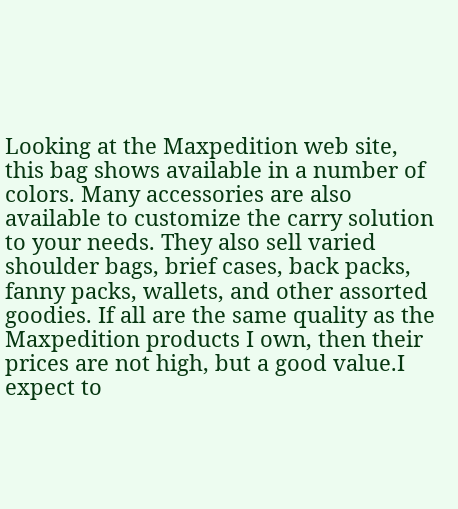Looking at the Maxpedition web site, this bag shows available in a number of colors. Many accessories are also available to customize the carry solution to your needs. They also sell varied shoulder bags, brief cases, back packs, fanny packs, wallets, and other assorted goodies. If all are the same quality as the Maxpedition products I own, then their prices are not high, but a good value.I expect to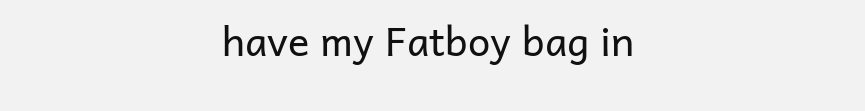have my Fatboy bag in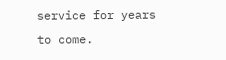service for years to come.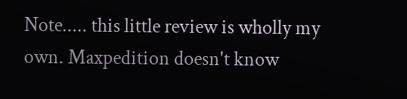Note..... this little review is wholly my own. Maxpedition doesn't know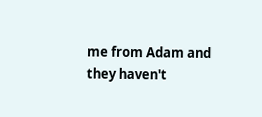me from Adam and they haven't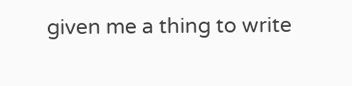given me a thing to write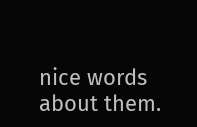nice words about them.